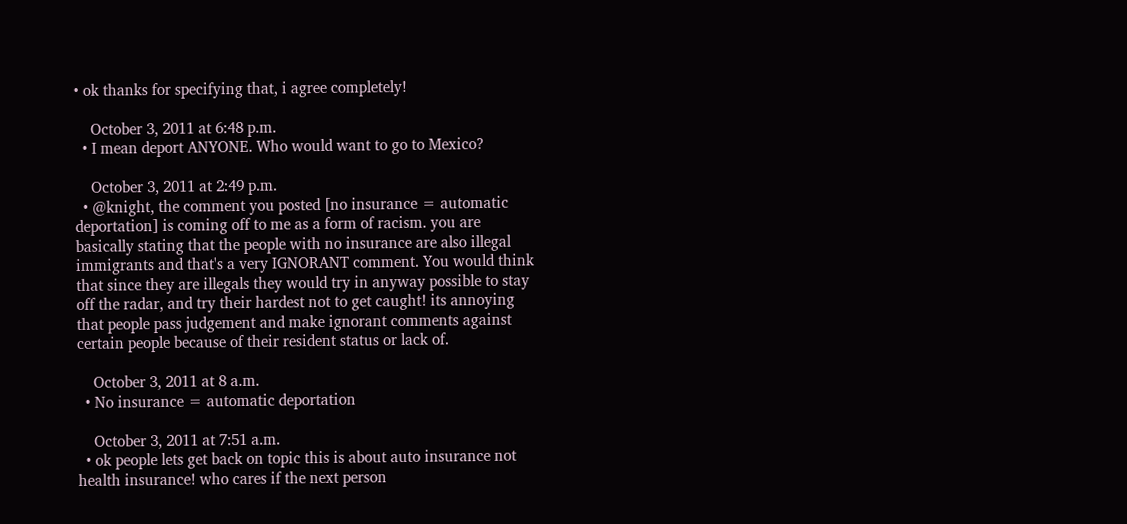• ok thanks for specifying that, i agree completely!

    October 3, 2011 at 6:48 p.m.
  • I mean deport ANYONE. Who would want to go to Mexico?

    October 3, 2011 at 2:49 p.m.
  • @knight, the comment you posted [no insurance = automatic deportation] is coming off to me as a form of racism. you are basically stating that the people with no insurance are also illegal immigrants and that's a very IGNORANT comment. You would think that since they are illegals they would try in anyway possible to stay off the radar, and try their hardest not to get caught! its annoying that people pass judgement and make ignorant comments against certain people because of their resident status or lack of.

    October 3, 2011 at 8 a.m.
  • No insurance = automatic deportation

    October 3, 2011 at 7:51 a.m.
  • ok people lets get back on topic this is about auto insurance not health insurance! who cares if the next person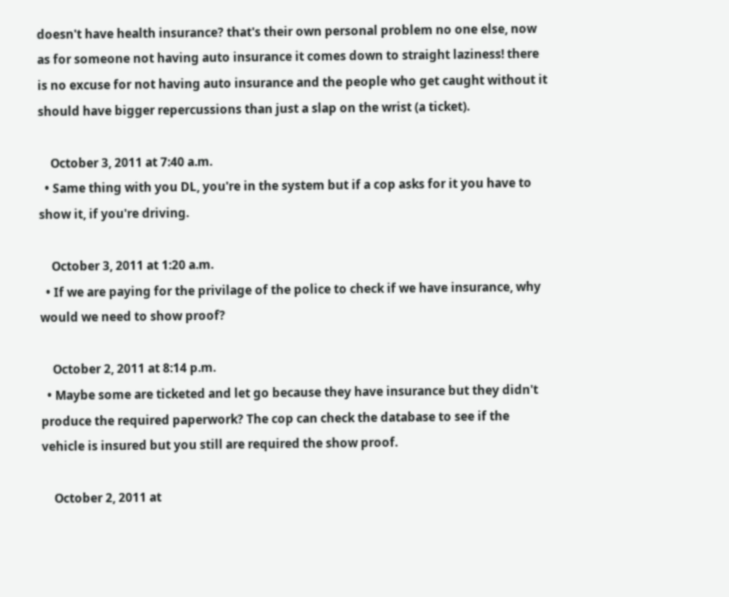doesn't have health insurance? that's their own personal problem no one else, now as for someone not having auto insurance it comes down to straight laziness! there is no excuse for not having auto insurance and the people who get caught without it should have bigger repercussions than just a slap on the wrist (a ticket).

    October 3, 2011 at 7:40 a.m.
  • Same thing with you DL, you're in the system but if a cop asks for it you have to show it, if you're driving.

    October 3, 2011 at 1:20 a.m.
  • If we are paying for the privilage of the police to check if we have insurance, why would we need to show proof?

    October 2, 2011 at 8:14 p.m.
  • Maybe some are ticketed and let go because they have insurance but they didn't produce the required paperwork? The cop can check the database to see if the vehicle is insured but you still are required the show proof.

    October 2, 2011 at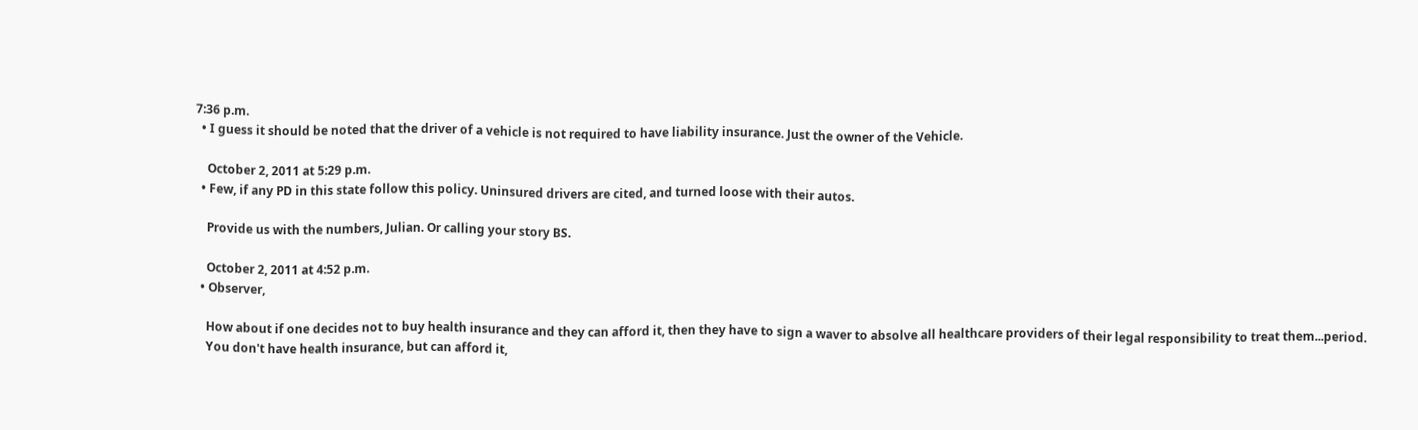7:36 p.m.
  • I guess it should be noted that the driver of a vehicle is not required to have liability insurance. Just the owner of the Vehicle.

    October 2, 2011 at 5:29 p.m.
  • Few, if any PD in this state follow this policy. Uninsured drivers are cited, and turned loose with their autos.

    Provide us with the numbers, Julian. Or calling your story BS.

    October 2, 2011 at 4:52 p.m.
  • Observer,

    How about if one decides not to buy health insurance and they can afford it, then they have to sign a waver to absolve all healthcare providers of their legal responsibility to treat them...period.
    You don't have health insurance, but can afford it,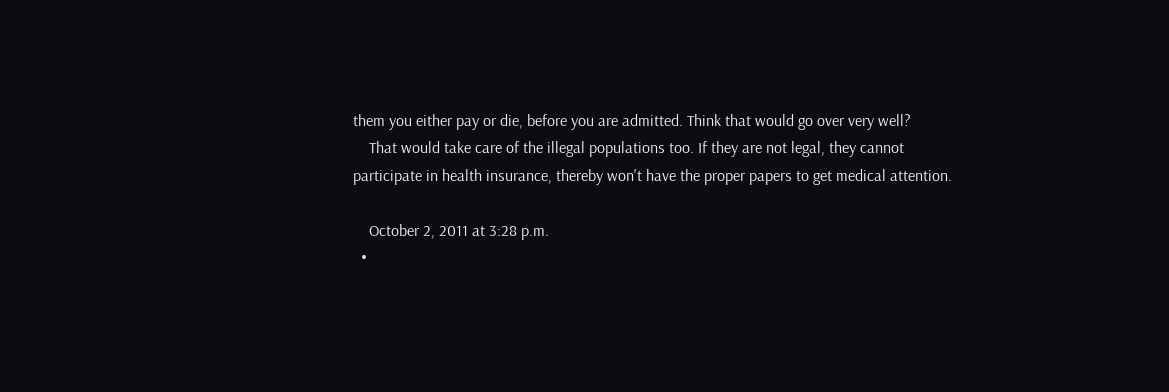them you either pay or die, before you are admitted. Think that would go over very well?
    That would take care of the illegal populations too. If they are not legal, they cannot participate in health insurance, thereby won't have the proper papers to get medical attention.

    October 2, 2011 at 3:28 p.m.
  •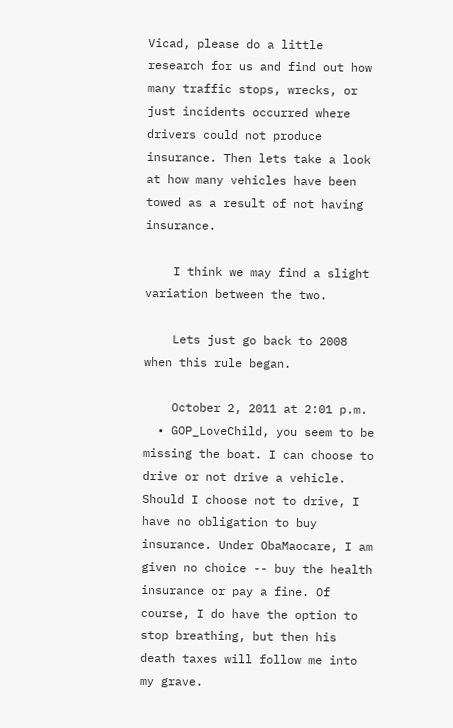Vicad, please do a little research for us and find out how many traffic stops, wrecks, or just incidents occurred where drivers could not produce insurance. Then lets take a look at how many vehicles have been towed as a result of not having insurance.

    I think we may find a slight variation between the two.

    Lets just go back to 2008 when this rule began.

    October 2, 2011 at 2:01 p.m.
  • GOP_LoveChild, you seem to be missing the boat. I can choose to drive or not drive a vehicle. Should I choose not to drive, I have no obligation to buy insurance. Under ObaMaocare, I am given no choice -- buy the health insurance or pay a fine. Of course, I do have the option to stop breathing, but then his death taxes will follow me into my grave.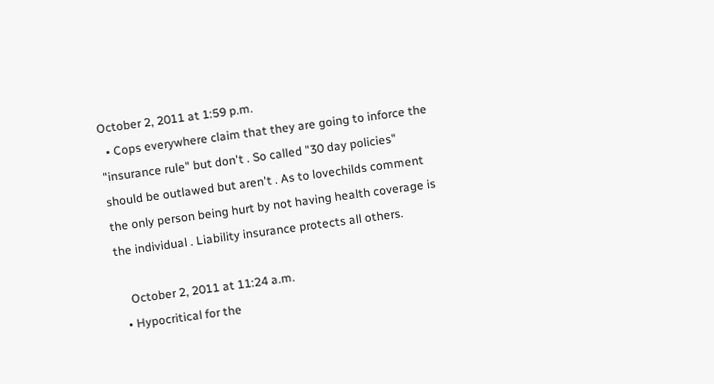October 2, 2011 at 1:59 p.m.
  • Cops everywhere claim that they are going to inforce the "insurance rule" but don't . So called "30 day policies" should be outlawed but aren't . As to lovechilds comment the only person being hurt by not having health coverage is the individual . Liability insurance protects all others.

    October 2, 2011 at 11:24 a.m.
  • Hypocritical for the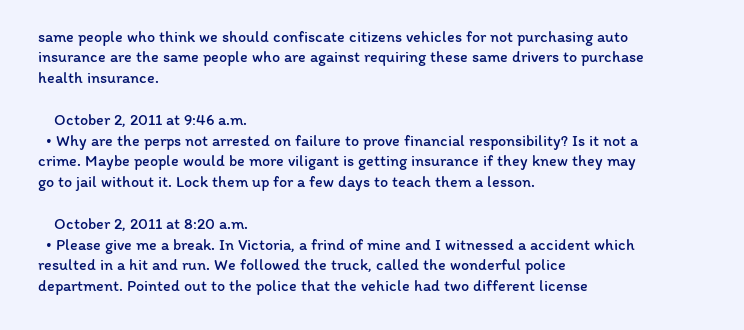same people who think we should confiscate citizens vehicles for not purchasing auto insurance are the same people who are against requiring these same drivers to purchase health insurance.

    October 2, 2011 at 9:46 a.m.
  • Why are the perps not arrested on failure to prove financial responsibility? Is it not a crime. Maybe people would be more viligant is getting insurance if they knew they may go to jail without it. Lock them up for a few days to teach them a lesson.

    October 2, 2011 at 8:20 a.m.
  • Please give me a break. In Victoria, a frind of mine and I witnessed a accident which resulted in a hit and run. We followed the truck, called the wonderful police department. Pointed out to the police that the vehicle had two different license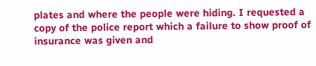plates and where the people were hiding. I requested a copy of the police report which a failure to show proof of insurance was given and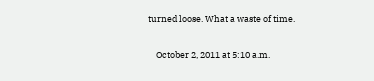turned loose. What a waste of time.

    October 2, 2011 at 5:10 a.m.